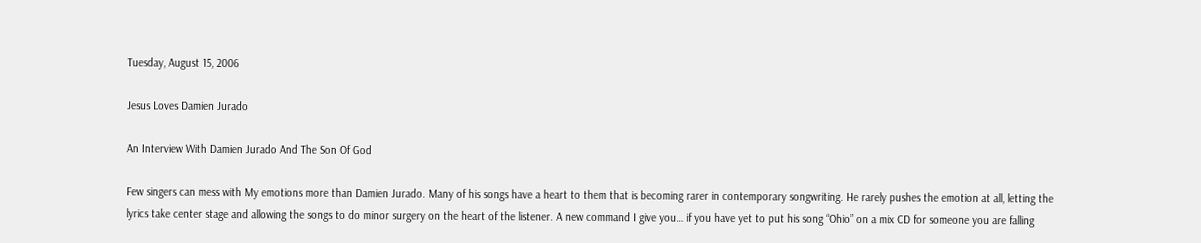Tuesday, August 15, 2006

Jesus Loves Damien Jurado

An Interview With Damien Jurado And The Son Of God

Few singers can mess with My emotions more than Damien Jurado. Many of his songs have a heart to them that is becoming rarer in contemporary songwriting. He rarely pushes the emotion at all, letting the lyrics take center stage and allowing the songs to do minor surgery on the heart of the listener. A new command I give you… if you have yet to put his song “Ohio” on a mix CD for someone you are falling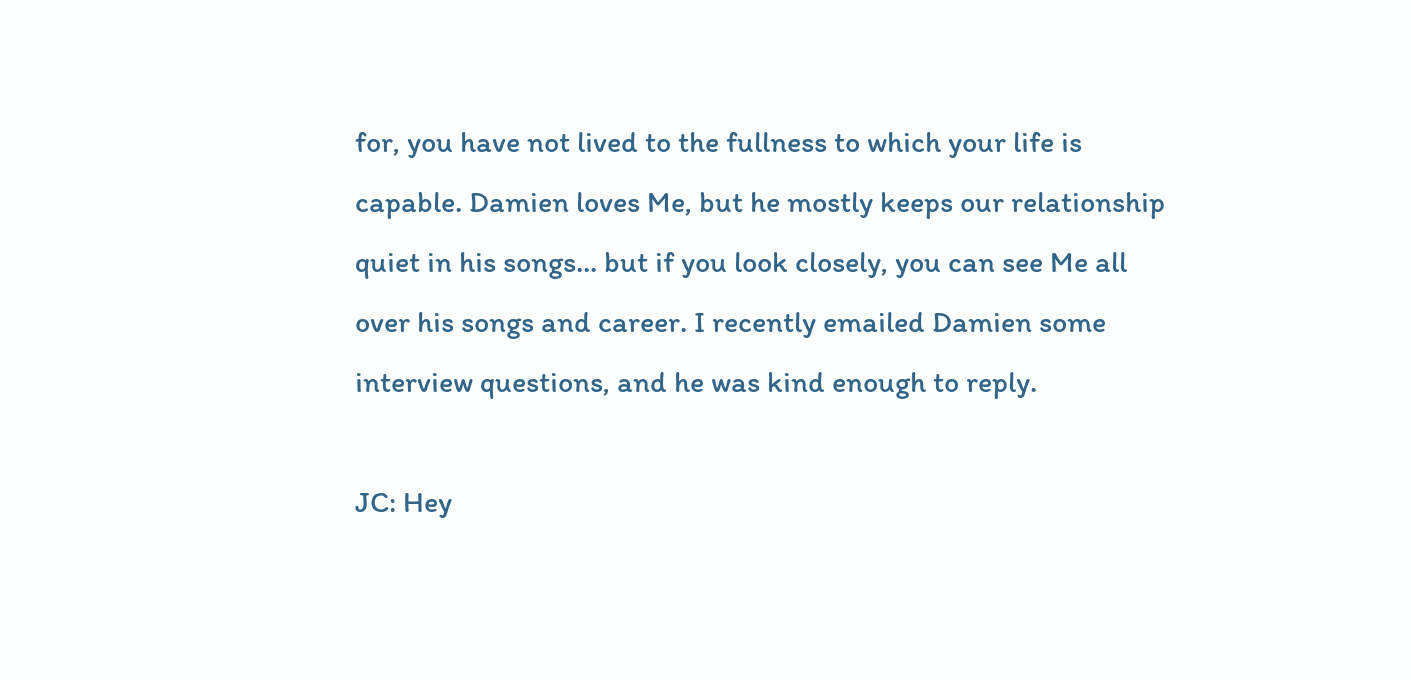for, you have not lived to the fullness to which your life is capable. Damien loves Me, but he mostly keeps our relationship quiet in his songs… but if you look closely, you can see Me all over his songs and career. I recently emailed Damien some interview questions, and he was kind enough to reply.

JC: Hey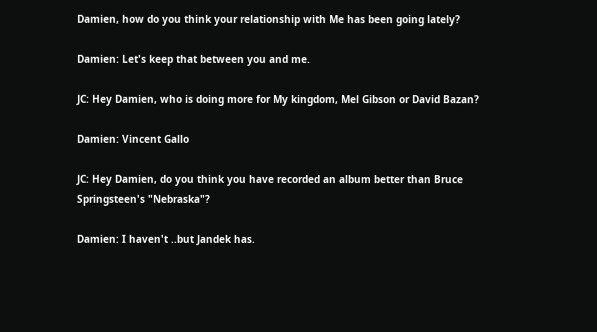Damien, how do you think your relationship with Me has been going lately?

Damien: Let's keep that between you and me.

JC: Hey Damien, who is doing more for My kingdom, Mel Gibson or David Bazan?

Damien: Vincent Gallo

JC: Hey Damien, do you think you have recorded an album better than Bruce Springsteen's "Nebraska"?

Damien: I haven't ..but Jandek has.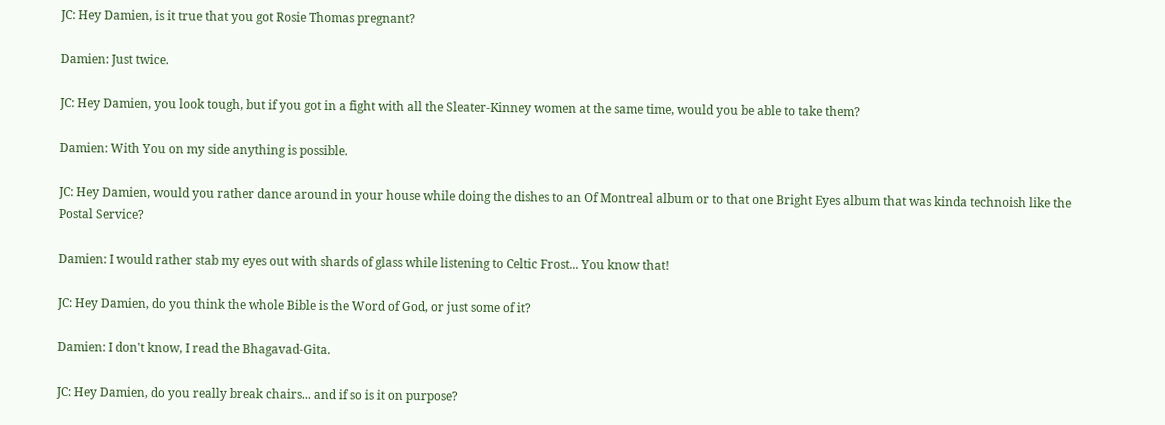JC: Hey Damien, is it true that you got Rosie Thomas pregnant?

Damien: Just twice.

JC: Hey Damien, you look tough, but if you got in a fight with all the Sleater-Kinney women at the same time, would you be able to take them?

Damien: With You on my side anything is possible.

JC: Hey Damien, would you rather dance around in your house while doing the dishes to an Of Montreal album or to that one Bright Eyes album that was kinda technoish like the Postal Service?

Damien: I would rather stab my eyes out with shards of glass while listening to Celtic Frost... You know that!

JC: Hey Damien, do you think the whole Bible is the Word of God, or just some of it?

Damien: I don't know, I read the Bhagavad-Gita.

JC: Hey Damien, do you really break chairs... and if so is it on purpose?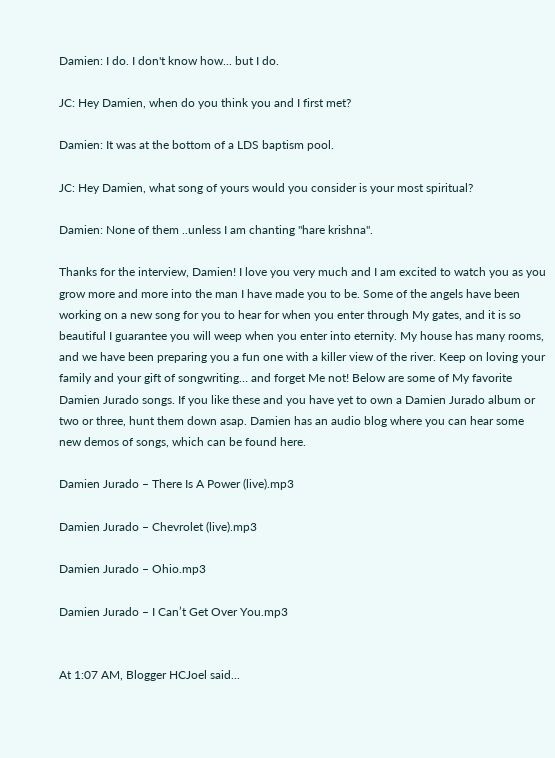Damien: I do. I don't know how... but I do.

JC: Hey Damien, when do you think you and I first met?

Damien: It was at the bottom of a LDS baptism pool.

JC: Hey Damien, what song of yours would you consider is your most spiritual?

Damien: None of them ..unless I am chanting "hare krishna".

Thanks for the interview, Damien! I love you very much and I am excited to watch you as you grow more and more into the man I have made you to be. Some of the angels have been working on a new song for you to hear for when you enter through My gates, and it is so beautiful I guarantee you will weep when you enter into eternity. My house has many rooms, and we have been preparing you a fun one with a killer view of the river. Keep on loving your family and your gift of songwriting… and forget Me not! Below are some of My favorite Damien Jurado songs. If you like these and you have yet to own a Damien Jurado album or two or three, hunt them down asap. Damien has an audio blog where you can hear some new demos of songs, which can be found here.

Damien Jurado – There Is A Power (live).mp3

Damien Jurado – Chevrolet (live).mp3

Damien Jurado – Ohio.mp3

Damien Jurado – I Can’t Get Over You.mp3


At 1:07 AM, Blogger HCJoel said...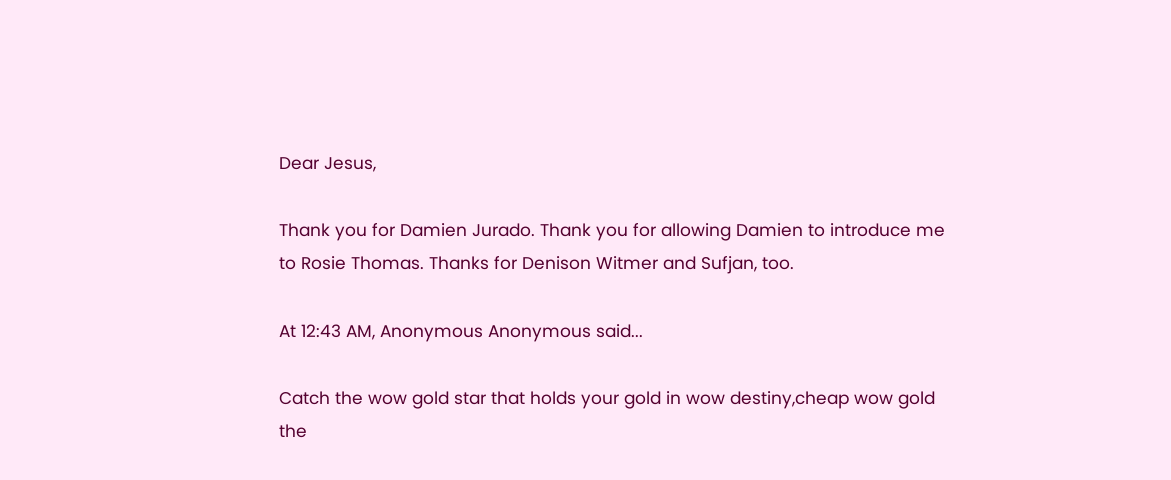Dear Jesus,

Thank you for Damien Jurado. Thank you for allowing Damien to introduce me to Rosie Thomas. Thanks for Denison Witmer and Sufjan, too.

At 12:43 AM, Anonymous Anonymous said...

Catch the wow gold star that holds your gold in wow destiny,cheap wow gold the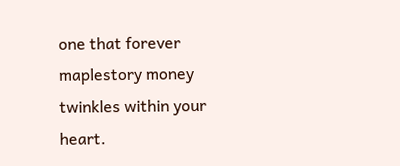one that forever maplestory money twinkles within your heart.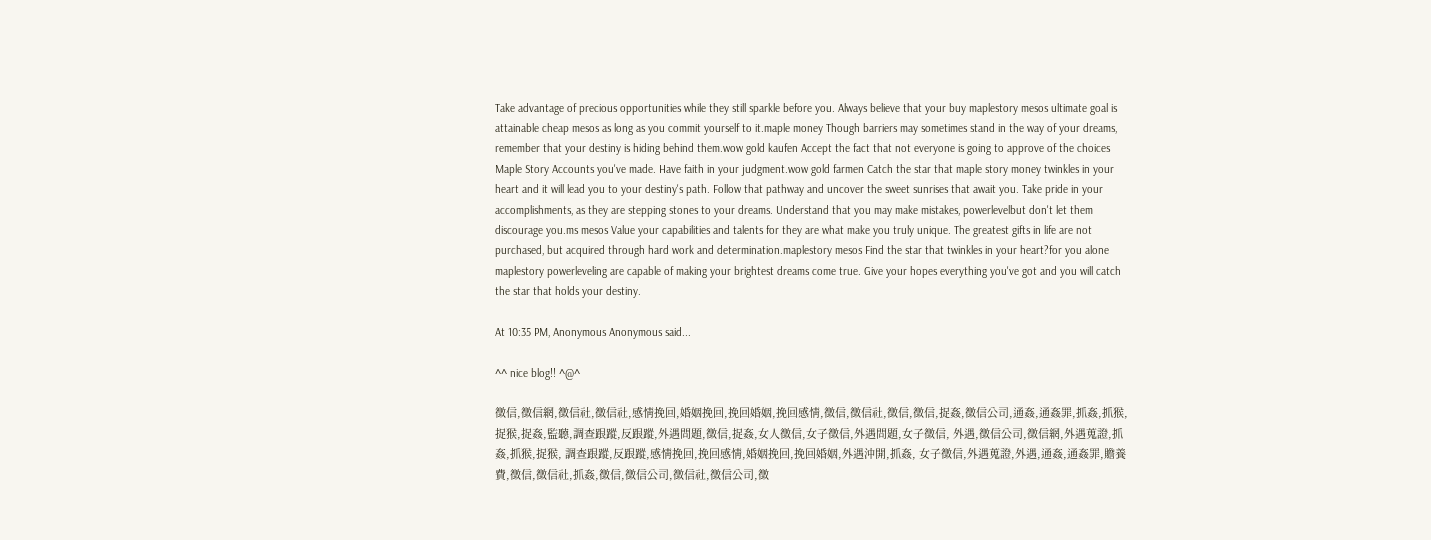Take advantage of precious opportunities while they still sparkle before you. Always believe that your buy maplestory mesos ultimate goal is attainable cheap mesos as long as you commit yourself to it.maple money Though barriers may sometimes stand in the way of your dreams, remember that your destiny is hiding behind them.wow gold kaufen Accept the fact that not everyone is going to approve of the choices Maple Story Accounts you've made. Have faith in your judgment.wow gold farmen Catch the star that maple story money twinkles in your heart and it will lead you to your destiny's path. Follow that pathway and uncover the sweet sunrises that await you. Take pride in your accomplishments, as they are stepping stones to your dreams. Understand that you may make mistakes, powerlevelbut don't let them discourage you.ms mesos Value your capabilities and talents for they are what make you truly unique. The greatest gifts in life are not purchased, but acquired through hard work and determination.maplestory mesos Find the star that twinkles in your heart?for you alone maplestory powerleveling are capable of making your brightest dreams come true. Give your hopes everything you've got and you will catch the star that holds your destiny.

At 10:35 PM, Anonymous Anonymous said...

^^ nice blog!! ^@^

徵信,徵信網,徵信社,徵信社,感情挽回,婚姻挽回,挽回婚姻,挽回感情,徵信,徵信社,徵信,徵信,捉姦,徵信公司,通姦,通姦罪,抓姦,抓猴,捉猴,捉姦,監聽,調查跟蹤,反跟蹤,外遇問題,徵信,捉姦,女人徵信,女子徵信,外遇問題,女子徵信, 外遇,徵信公司,徵信網,外遇蒐證,抓姦,抓猴,捉猴, 調查跟蹤,反跟蹤,感情挽回,挽回感情,婚姻挽回,挽回婚姻,外遇沖開,抓姦, 女子徵信,外遇蒐證,外遇,通姦,通姦罪,贍養費,徵信,徵信社,抓姦,徵信,徵信公司,徵信社,徵信公司,徵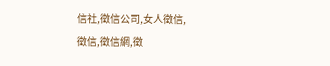信社,徵信公司,女人徵信,
徵信,徵信網,徵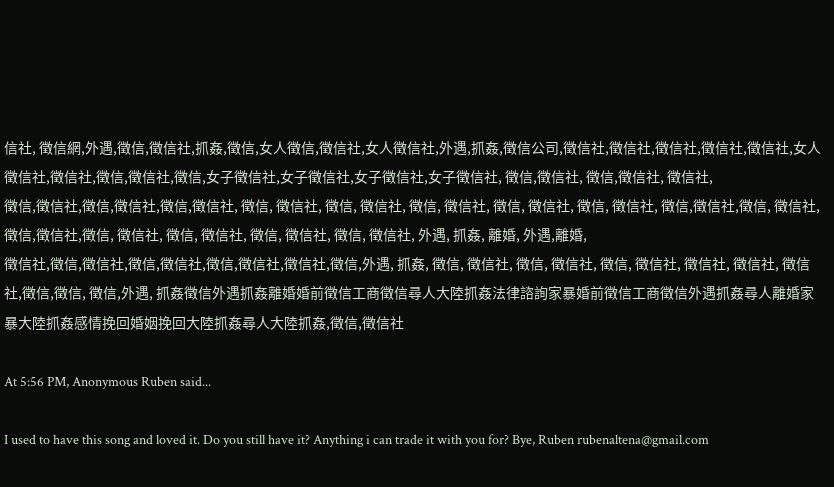信社, 徵信網,外遇,徵信,徵信社,抓姦,徵信,女人徵信,徵信社,女人徵信社,外遇,抓姦,徵信公司,徵信社,徵信社,徵信社,徵信社,徵信社,女人徵信社,徵信社,徵信,徵信社,徵信,女子徵信社,女子徵信社,女子徵信社,女子徵信社, 徵信,徵信社, 徵信,徵信社, 徵信社,
徵信,徵信社,徵信,徵信社,徵信,徵信社, 徵信, 徵信社, 徵信, 徵信社, 徵信, 徵信社, 徵信, 徵信社, 徵信, 徵信社, 徵信,徵信社,徵信, 徵信社,徵信,徵信社,徵信, 徵信社, 徵信, 徵信社, 徵信, 徵信社, 徵信, 徵信社, 外遇, 抓姦, 離婚, 外遇,離婚,
徵信社,徵信,徵信社,徵信,徵信社,徵信,徵信社,徵信社,徵信,外遇, 抓姦, 徵信, 徵信社, 徵信, 徵信社, 徵信, 徵信社, 徵信社, 徵信社, 徵信社,徵信,徵信, 徵信,外遇, 抓姦徵信外遇抓姦離婚婚前徵信工商徵信尋人大陸抓姦法律諮詢家暴婚前徵信工商徵信外遇抓姦尋人離婚家暴大陸抓姦感情挽回婚姻挽回大陸抓姦尋人大陸抓姦,徵信,徵信社

At 5:56 PM, Anonymous Ruben said...

I used to have this song and loved it. Do you still have it? Anything i can trade it with you for? Bye, Ruben rubenaltena@gmail.com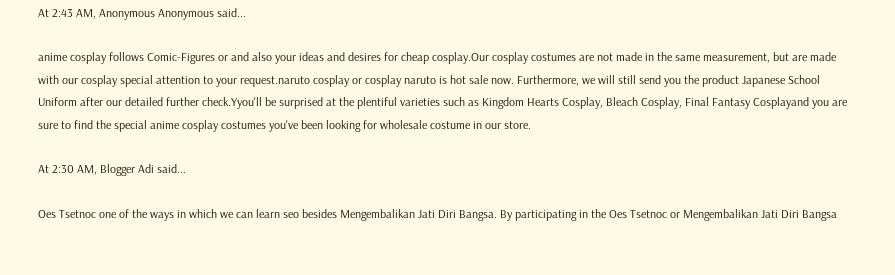At 2:43 AM, Anonymous Anonymous said...

anime cosplay follows Comic-Figures or and also your ideas and desires for cheap cosplay.Our cosplay costumes are not made in the same measurement, but are made with our cosplay special attention to your request.naruto cosplay or cosplay naruto is hot sale now. Furthermore, we will still send you the product Japanese School Uniform after our detailed further check.Yyou'll be surprised at the plentiful varieties such as Kingdom Hearts Cosplay, Bleach Cosplay, Final Fantasy Cosplayand you are sure to find the special anime cosplay costumes you've been looking for wholesale costume in our store.

At 2:30 AM, Blogger Adi said...

Oes Tsetnoc one of the ways in which we can learn seo besides Mengembalikan Jati Diri Bangsa. By participating in the Oes Tsetnoc or Mengembalikan Jati Diri Bangsa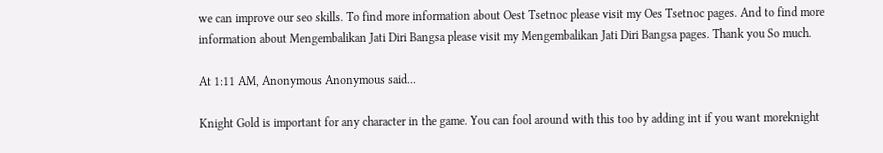we can improve our seo skills. To find more information about Oest Tsetnoc please visit my Oes Tsetnoc pages. And to find more information about Mengembalikan Jati Diri Bangsa please visit my Mengembalikan Jati Diri Bangsa pages. Thank you So much.

At 1:11 AM, Anonymous Anonymous said...

Knight Gold is important for any character in the game. You can fool around with this too by adding int if you want moreknight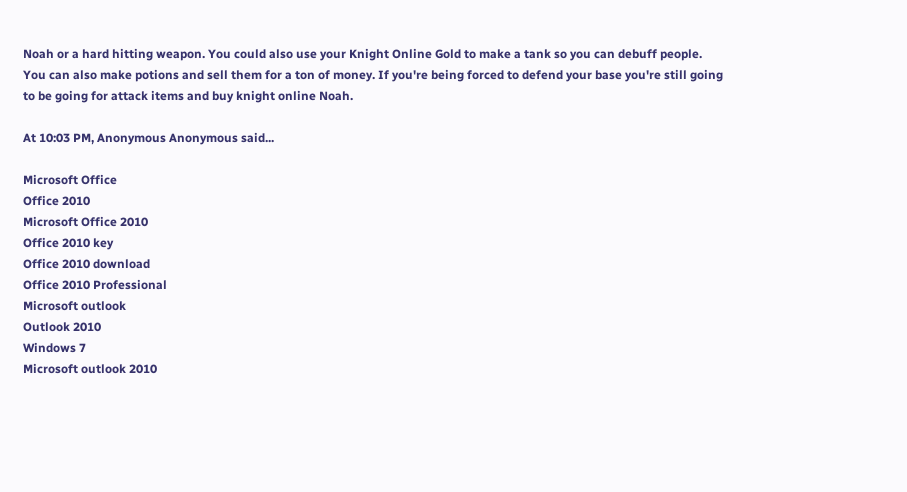Noah or a hard hitting weapon. You could also use your Knight Online Gold to make a tank so you can debuff people. You can also make potions and sell them for a ton of money. If you're being forced to defend your base you're still going to be going for attack items and buy knight online Noah.

At 10:03 PM, Anonymous Anonymous said...

Microsoft Office
Office 2010
Microsoft Office 2010
Office 2010 key
Office 2010 download
Office 2010 Professional
Microsoft outlook
Outlook 2010
Windows 7
Microsoft outlook 2010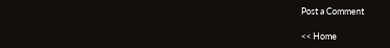Post a Comment

<< Home